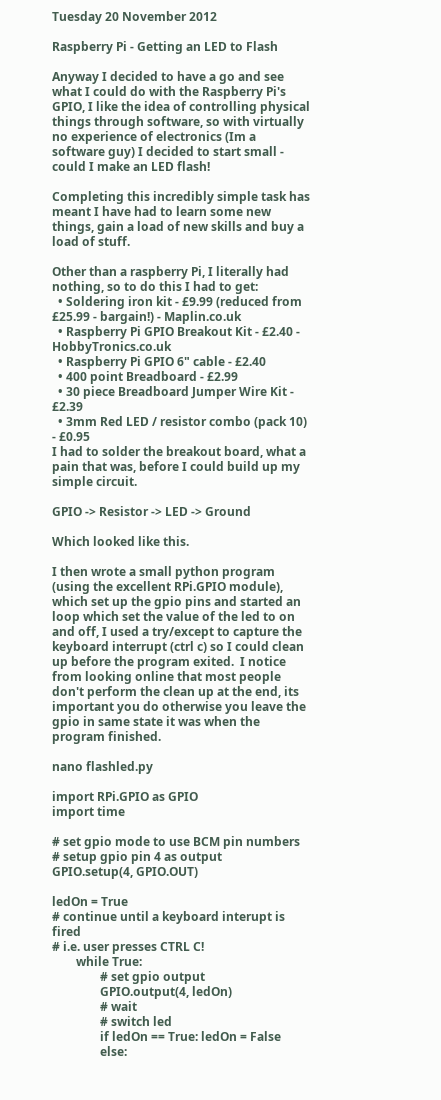Tuesday 20 November 2012

Raspberry Pi - Getting an LED to Flash

Anyway I decided to have a go and see what I could do with the Raspberry Pi's GPIO, I like the idea of controlling physical things through software, so with virtually no experience of electronics (Im a software guy) I decided to start small - could I make an LED flash!

Completing this incredibly simple task has meant I have had to learn some new things, gain a load of new skills and buy a load of stuff.

Other than a raspberry Pi, I literally had nothing, so to do this I had to get:
  • Soldering iron kit - £9.99 (reduced from £25.99 - bargain!) - Maplin.co.uk
  • Raspberry Pi GPIO Breakout Kit - £2.40 - HobbyTronics.co.uk
  • Raspberry Pi GPIO 6" cable - £2.40
  • 400 point Breadboard - £2.99
  • 30 piece Breadboard Jumper Wire Kit - £2.39
  • 3mm Red LED / resistor combo (pack 10) - £0.95
I had to solder the breakout board, what a pain that was, before I could build up my simple circuit.

GPIO -> Resistor -> LED -> Ground

Which looked like this.

I then wrote a small python program (using the excellent RPi.GPIO module), which set up the gpio pins and started an loop which set the value of the led to on and off, I used a try/except to capture the keyboard interrupt (ctrl c) so I could clean up before the program exited.  I notice from looking online that most people don't perform the clean up at the end, its important you do otherwise you leave the gpio in same state it was when the program finished.

nano flashled.py

import RPi.GPIO as GPIO
import time

# set gpio mode to use BCM pin numbers
# setup gpio pin 4 as output
GPIO.setup(4, GPIO.OUT)

ledOn = True
# continue until a keyboard interupt is fired
# i.e. user presses CTRL C!
        while True:
                # set gpio output
                GPIO.output(4, ledOn)
                # wait
                # switch led
                if ledOn == True: ledOn = False
                else: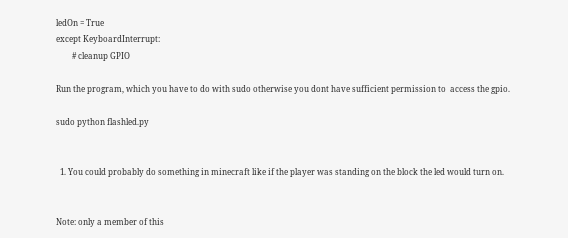ledOn = True
except KeyboardInterrupt:
        # cleanup GPIO

Run the program, which you have to do with sudo otherwise you dont have sufficient permission to  access the gpio.

sudo python flashled.py


  1. You could probably do something in minecraft like if the player was standing on the block the led would turn on.


Note: only a member of this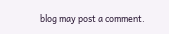blog may post a comment.